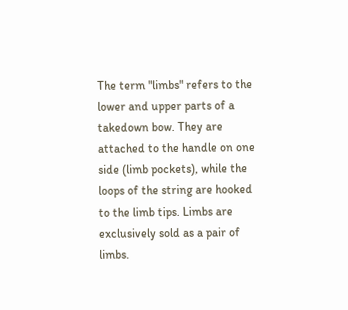The term "limbs" refers to the lower and upper parts of a takedown bow. They are attached to the handle on one side (limb pockets), while the loops of the string are hooked to the limb tips. Limbs are exclusively sold as a pair of limbs.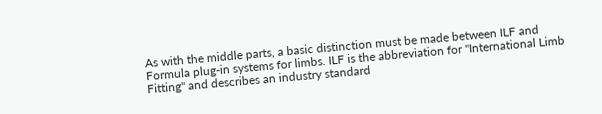As with the middle parts, a basic distinction must be made between ILF and Formula plug-in systems for limbs. ILF is the abbreviation for "International Limb Fitting" and describes an industry standard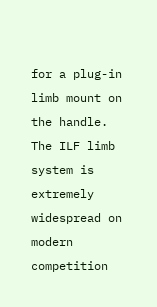for a plug-in limb mount on the handle. The ILF limb system is extremely widespread on modern competition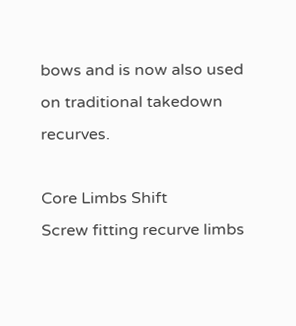bows and is now also used on traditional takedown recurves.

Core Limbs Shift
Screw fitting recurve limbs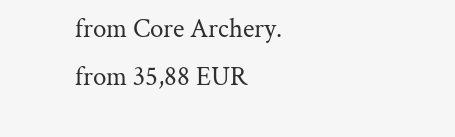from Core Archery.
from 35,88 EUR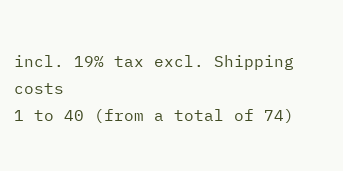incl. 19% tax excl. Shipping costs
1 to 40 (from a total of 74)